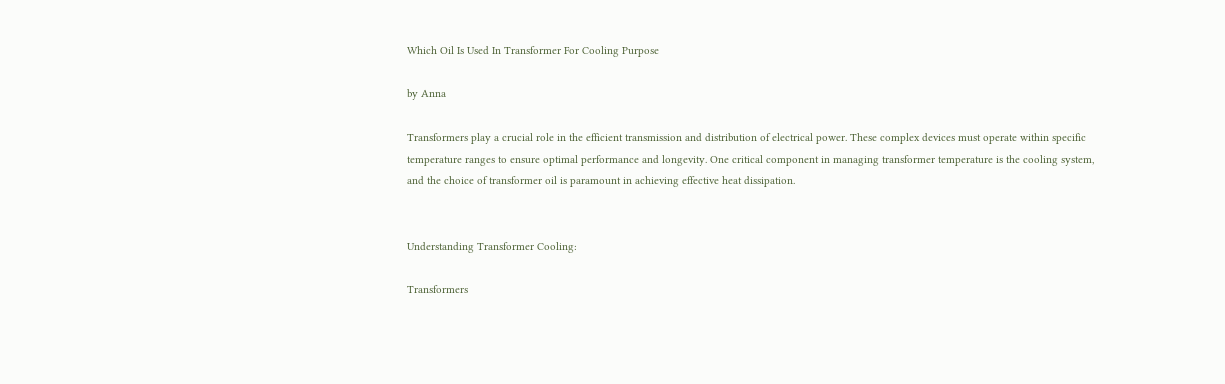Which Oil Is Used In Transformer For Cooling Purpose

by Anna

Transformers play a crucial role in the efficient transmission and distribution of electrical power. These complex devices must operate within specific temperature ranges to ensure optimal performance and longevity. One critical component in managing transformer temperature is the cooling system, and the choice of transformer oil is paramount in achieving effective heat dissipation.


Understanding Transformer Cooling:

Transformers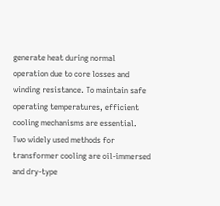generate heat during normal operation due to core losses and winding resistance. To maintain safe operating temperatures, efficient cooling mechanisms are essential. Two widely used methods for transformer cooling are oil-immersed and dry-type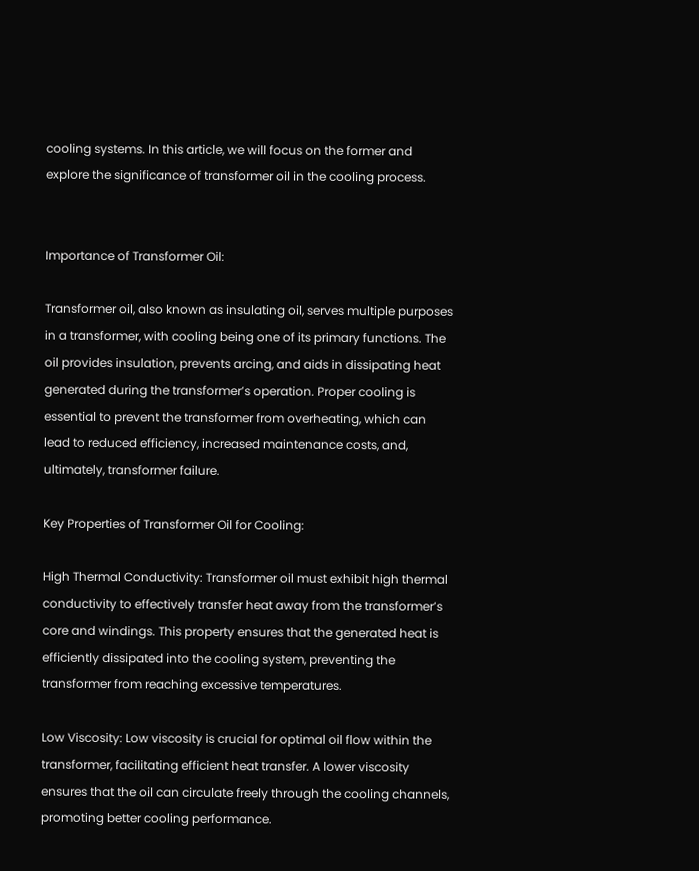cooling systems. In this article, we will focus on the former and explore the significance of transformer oil in the cooling process.


Importance of Transformer Oil:

Transformer oil, also known as insulating oil, serves multiple purposes in a transformer, with cooling being one of its primary functions. The oil provides insulation, prevents arcing, and aids in dissipating heat generated during the transformer’s operation. Proper cooling is essential to prevent the transformer from overheating, which can lead to reduced efficiency, increased maintenance costs, and, ultimately, transformer failure.

Key Properties of Transformer Oil for Cooling:

High Thermal Conductivity: Transformer oil must exhibit high thermal conductivity to effectively transfer heat away from the transformer’s core and windings. This property ensures that the generated heat is efficiently dissipated into the cooling system, preventing the transformer from reaching excessive temperatures.

Low Viscosity: Low viscosity is crucial for optimal oil flow within the transformer, facilitating efficient heat transfer. A lower viscosity ensures that the oil can circulate freely through the cooling channels, promoting better cooling performance.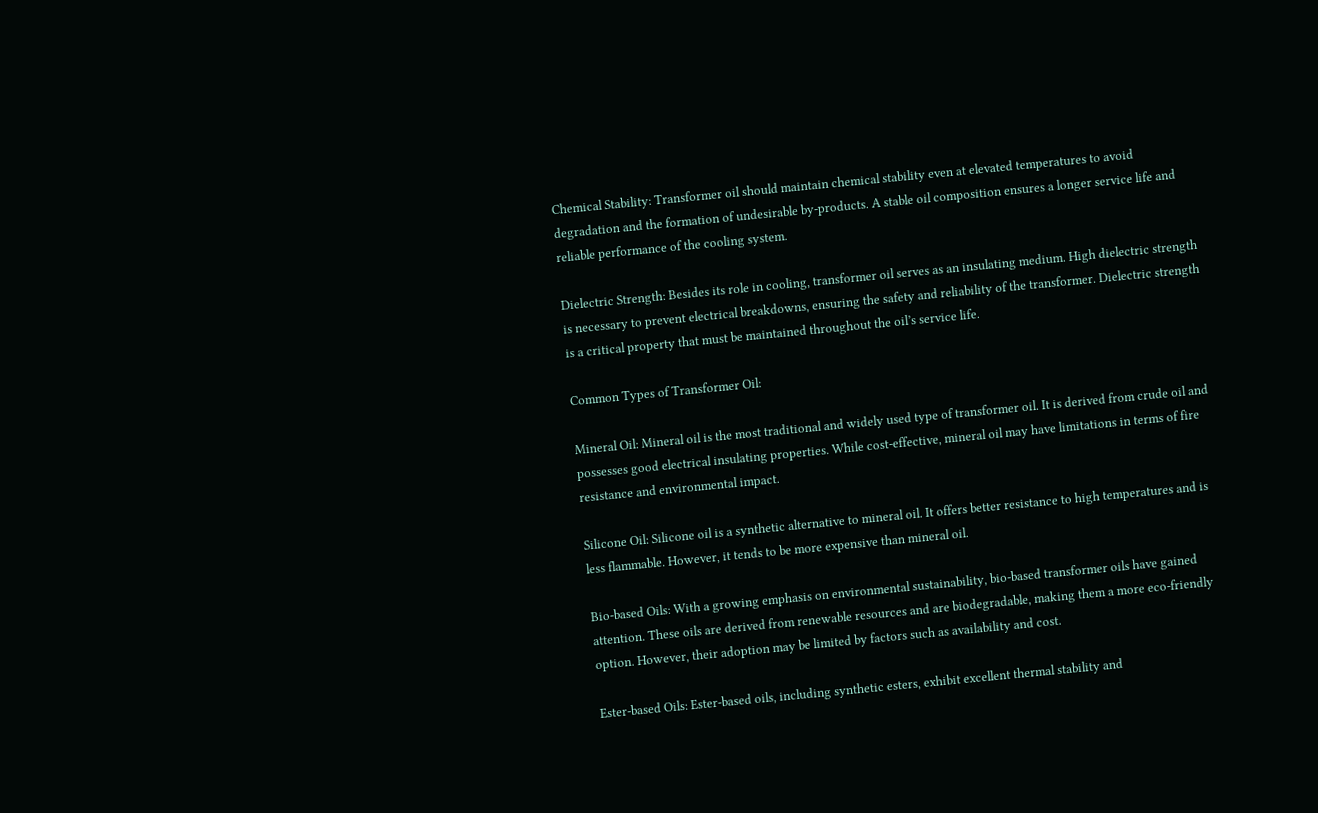Chemical Stability: Transformer oil should maintain chemical stability even at elevated temperatures to avoid degradation and the formation of undesirable by-products. A stable oil composition ensures a longer service life and reliable performance of the cooling system.

Dielectric Strength: Besides its role in cooling, transformer oil serves as an insulating medium. High dielectric strength is necessary to prevent electrical breakdowns, ensuring the safety and reliability of the transformer. Dielectric strength is a critical property that must be maintained throughout the oil’s service life.

Common Types of Transformer Oil:

Mineral Oil: Mineral oil is the most traditional and widely used type of transformer oil. It is derived from crude oil and possesses good electrical insulating properties. While cost-effective, mineral oil may have limitations in terms of fire resistance and environmental impact.

Silicone Oil: Silicone oil is a synthetic alternative to mineral oil. It offers better resistance to high temperatures and is less flammable. However, it tends to be more expensive than mineral oil.

Bio-based Oils: With a growing emphasis on environmental sustainability, bio-based transformer oils have gained attention. These oils are derived from renewable resources and are biodegradable, making them a more eco-friendly option. However, their adoption may be limited by factors such as availability and cost.

Ester-based Oils: Ester-based oils, including synthetic esters, exhibit excellent thermal stability and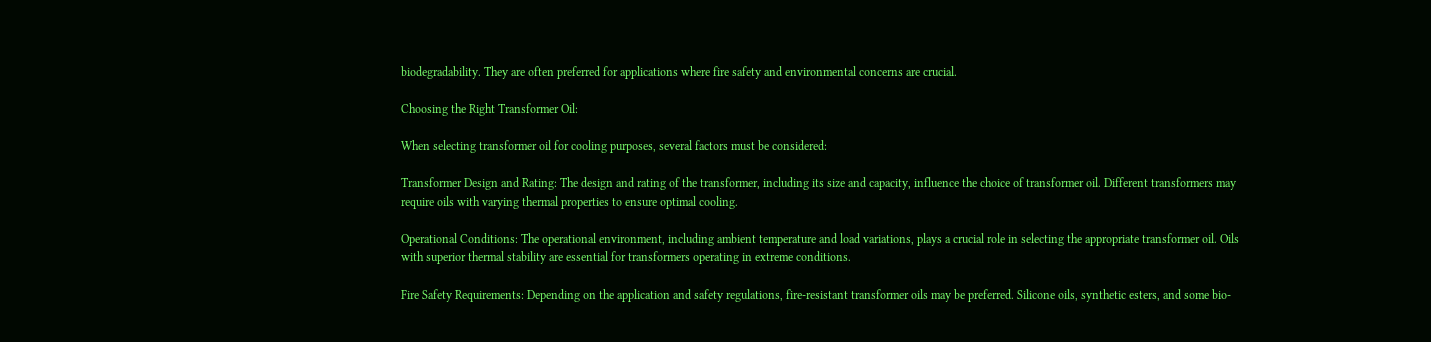biodegradability. They are often preferred for applications where fire safety and environmental concerns are crucial.

Choosing the Right Transformer Oil:

When selecting transformer oil for cooling purposes, several factors must be considered:

Transformer Design and Rating: The design and rating of the transformer, including its size and capacity, influence the choice of transformer oil. Different transformers may require oils with varying thermal properties to ensure optimal cooling.

Operational Conditions: The operational environment, including ambient temperature and load variations, plays a crucial role in selecting the appropriate transformer oil. Oils with superior thermal stability are essential for transformers operating in extreme conditions.

Fire Safety Requirements: Depending on the application and safety regulations, fire-resistant transformer oils may be preferred. Silicone oils, synthetic esters, and some bio-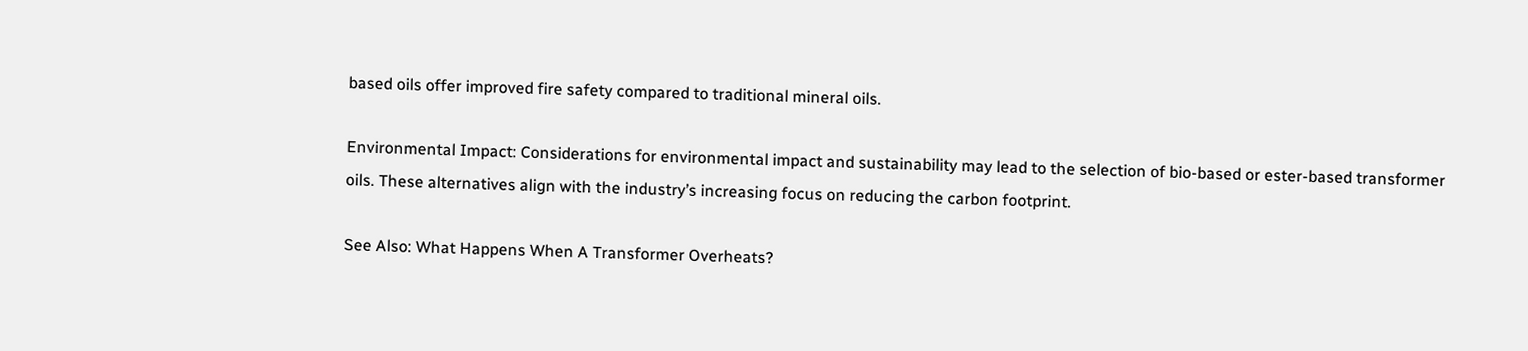based oils offer improved fire safety compared to traditional mineral oils.

Environmental Impact: Considerations for environmental impact and sustainability may lead to the selection of bio-based or ester-based transformer oils. These alternatives align with the industry’s increasing focus on reducing the carbon footprint.

See Also: What Happens When A Transformer Overheats?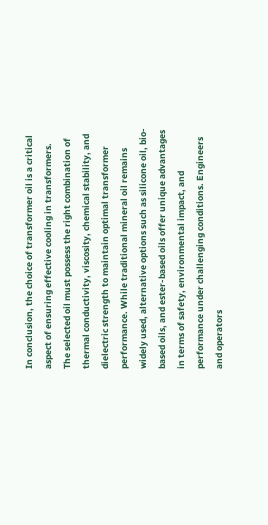In conclusion, the choice of transformer oil is a critical aspect of ensuring effective cooling in transformers. The selected oil must possess the right combination of thermal conductivity, viscosity, chemical stability, and dielectric strength to maintain optimal transformer performance. While traditional mineral oil remains widely used, alternative options such as silicone oil, bio-based oils, and ester-based oils offer unique advantages in terms of safety, environmental impact, and performance under challenging conditions. Engineers and operators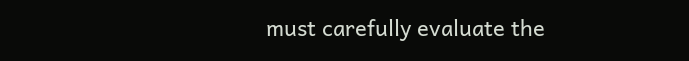must carefully evaluate the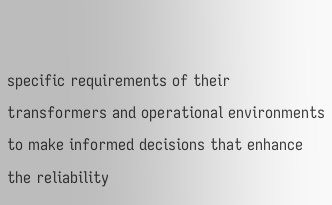specific requirements of their transformers and operational environments to make informed decisions that enhance the reliability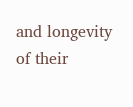and longevity of their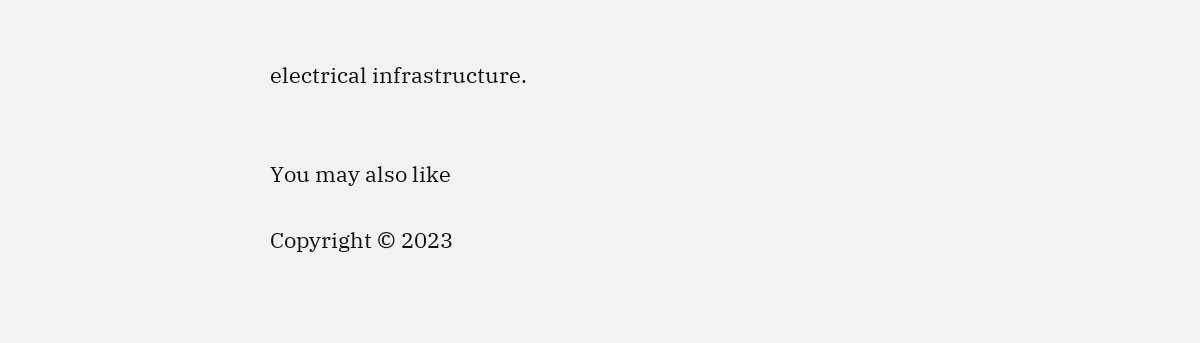electrical infrastructure.


You may also like

Copyright © 2023